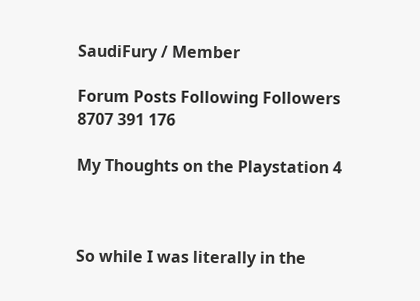SaudiFury / Member

Forum Posts Following Followers
8707 391 176

My Thoughts on the Playstation 4



So while I was literally in the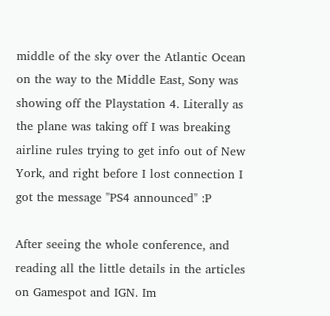middle of the sky over the Atlantic Ocean on the way to the Middle East, Sony was showing off the Playstation 4. Literally as the plane was taking off I was breaking airline rules trying to get info out of New York, and right before I lost connection I got the message "PS4 announced" :P

After seeing the whole conference, and reading all the little details in the articles on Gamespot and IGN. Im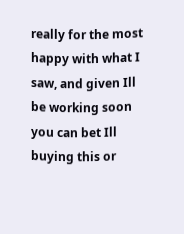really for the most happy with what I saw, and given Ill be working soon you can bet Ill buying this or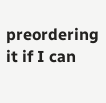preordering it if I can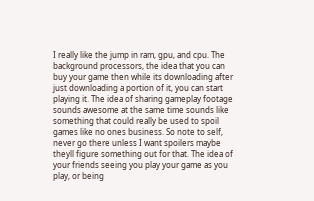I really like the jump in ram, gpu, and cpu. The background processors, the idea that you can buy your game then while its downloading after just downloading a portion of it, you can start playing it. The idea of sharing gameplay footage sounds awesome at the same time sounds like something that could really be used to spoil games like no ones business. So note to self, never go there unless I want spoilers maybe theyll figure something out for that. The idea of your friends seeing you play your game as you play, or being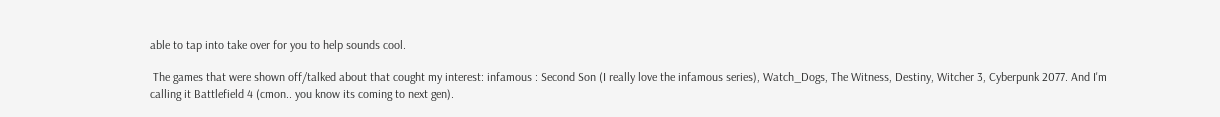able to tap into take over for you to help sounds cool.

 The games that were shown off/talked about that cought my interest: infamous : Second Son (I really love the infamous series), Watch_Dogs, The Witness, Destiny, Witcher 3, Cyberpunk 2077. And I'm calling it Battlefield 4 (cmon.. you know its coming to next gen).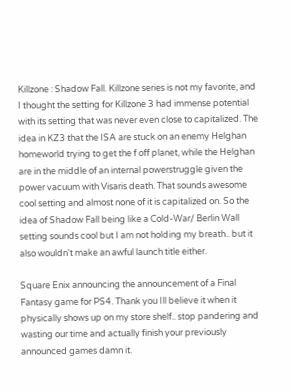Killzone : Shadow Fall. Killzone series is not my favorite, and I thought the setting for Killzone 3 had immense potential with its setting that was never even close to capitalized. The idea in KZ3 that the ISA are stuck on an enemy Helghan homeworld trying to get the f off planet, while the Helghan are in the middle of an internal powerstruggle given the power vacuum with Visaris death. That sounds awesome cool setting and almost none of it is capitalized on. So the idea of Shadow Fall being like a Cold-War/ Berlin Wall setting sounds cool but I am not holding my breath.. but it also wouldn't make an awful launch title either.

Square Enix announcing the announcement of a Final Fantasy game for PS4. Thank you Ill believe it when it physically shows up on my store shelf.. stop pandering and wasting our time and actually finish your previously announced games damn it.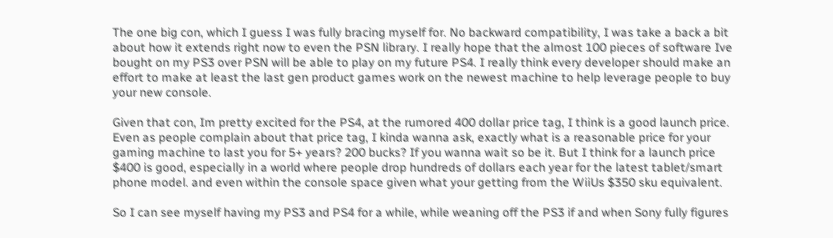The one big con, which I guess I was fully bracing myself for. No backward compatibility, I was take a back a bit about how it extends right now to even the PSN library. I really hope that the almost 100 pieces of software Ive bought on my PS3 over PSN will be able to play on my future PS4. I really think every developer should make an effort to make at least the last gen product games work on the newest machine to help leverage people to buy your new console.

Given that con, Im pretty excited for the PS4, at the rumored 400 dollar price tag, I think is a good launch price. Even as people complain about that price tag, I kinda wanna ask, exactly what is a reasonable price for your gaming machine to last you for 5+ years? 200 bucks? If you wanna wait so be it. But I think for a launch price $400 is good, especially in a world where people drop hundreds of dollars each year for the latest tablet/smart phone model. and even within the console space given what your getting from the WiiUs $350 sku equivalent.

So I can see myself having my PS3 and PS4 for a while, while weaning off the PS3 if and when Sony fully figures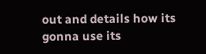out and details how its gonna use its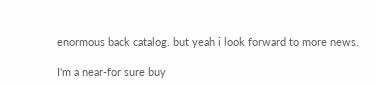enormous back catalog. but yeah i look forward to more news.

I'm a near-for sure buy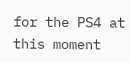for the PS4 at this moment